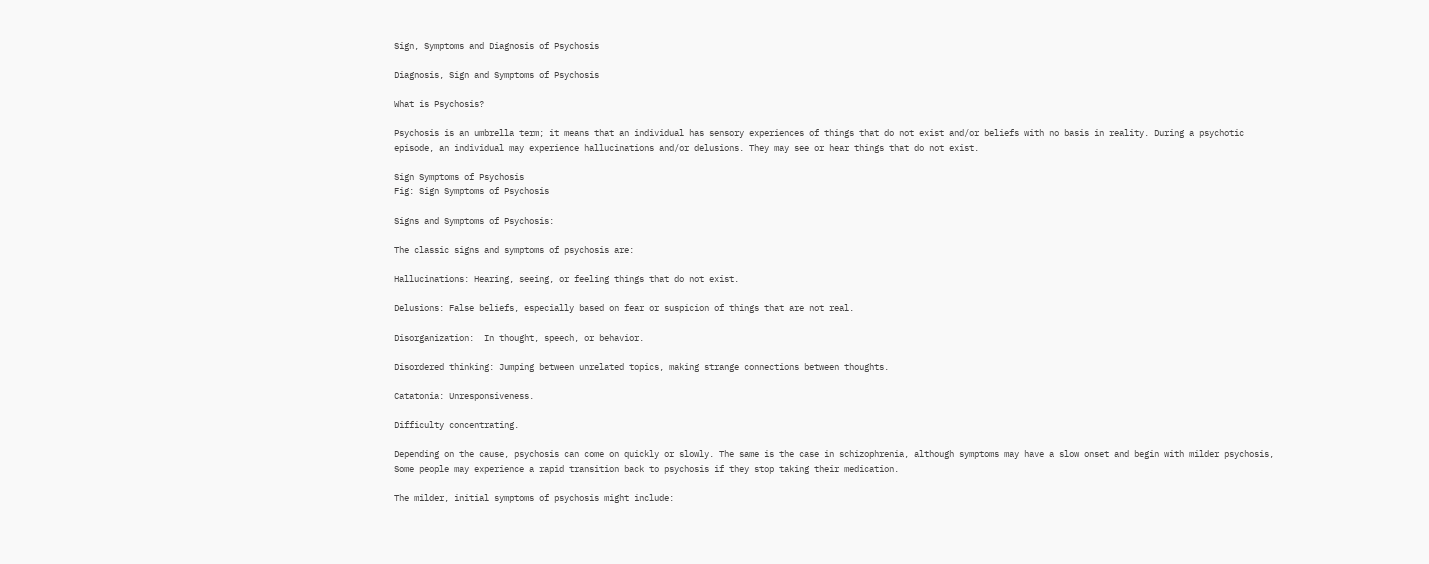Sign, Symptoms and Diagnosis of Psychosis

Diagnosis, Sign and Symptoms of Psychosis

What is Psychosis?

Psychosis is an umbrella term; it means that an individual has sensory experiences of things that do not exist and/or beliefs with no basis in reality. During a psychotic episode, an individual may experience hallucinations and/or delusions. They may see or hear things that do not exist.

Sign Symptoms of Psychosis
Fig: Sign Symptoms of Psychosis

Signs and Symptoms of Psychosis:

The classic signs and symptoms of psychosis are:

Hallucinations: Hearing, seeing, or feeling things that do not exist.

Delusions: False beliefs, especially based on fear or suspicion of things that are not real.

Disorganization:  In thought, speech, or behavior.

Disordered thinking: Jumping between unrelated topics, making strange connections between thoughts.

Catatonia: Unresponsiveness.

Difficulty concentrating.

Depending on the cause, psychosis can come on quickly or slowly. The same is the case in schizophrenia, although symptoms may have a slow onset and begin with milder psychosis, Some people may experience a rapid transition back to psychosis if they stop taking their medication.

The milder, initial symptoms of psychosis might include: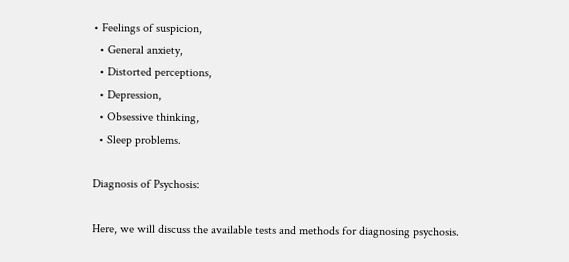• Feelings of suspicion,
  • General anxiety,
  • Distorted perceptions,
  • Depression,
  • Obsessive thinking,
  • Sleep problems.

Diagnosis of Psychosis:

Here, we will discuss the available tests and methods for diagnosing psychosis.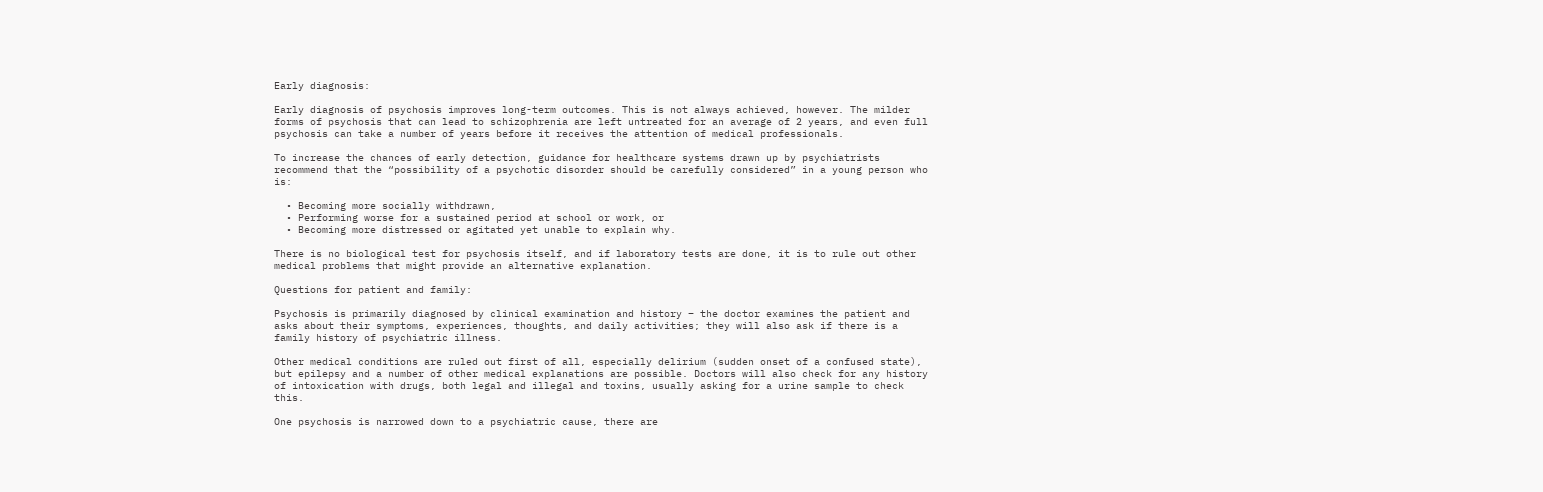Early diagnosis:

Early diagnosis of psychosis improves long-term outcomes. This is not always achieved, however. The milder forms of psychosis that can lead to schizophrenia are left untreated for an average of 2 years, and even full psychosis can take a number of years before it receives the attention of medical professionals.

To increase the chances of early detection, guidance for healthcare systems drawn up by psychiatrists recommend that the “possibility of a psychotic disorder should be carefully considered” in a young person who is:

  • Becoming more socially withdrawn,
  • Performing worse for a sustained period at school or work, or
  • Becoming more distressed or agitated yet unable to explain why.

There is no biological test for psychosis itself, and if laboratory tests are done, it is to rule out other medical problems that might provide an alternative explanation.

Questions for patient and family:

Psychosis is primarily diagnosed by clinical examination and history – the doctor examines the patient and asks about their symptoms, experiences, thoughts, and daily activities; they will also ask if there is a family history of psychiatric illness.

Other medical conditions are ruled out first of all, especially delirium (sudden onset of a confused state), but epilepsy and a number of other medical explanations are possible. Doctors will also check for any history of intoxication with drugs, both legal and illegal and toxins, usually asking for a urine sample to check this.

One psychosis is narrowed down to a psychiatric cause, there are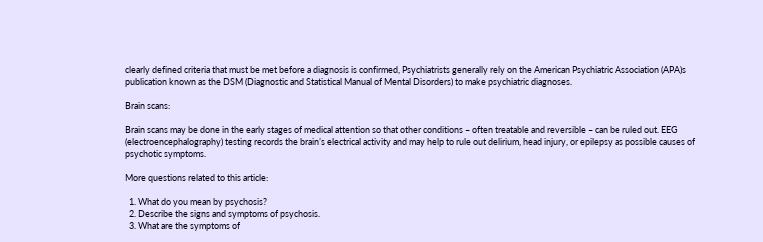clearly defined criteria that must be met before a diagnosis is confirmed, Psychiatrists generally rely on the American Psychiatric Association (APA)s publication known as the DSM (Diagnostic and Statistical Manual of Mental Disorders) to make psychiatric diagnoses.

Brain scans:

Brain scans may be done in the early stages of medical attention so that other conditions – often treatable and reversible – can be ruled out. EEG (electroencephalography) testing records the brain’s electrical activity and may help to rule out delirium, head injury, or epilepsy as possible causes of psychotic symptoms.

More questions related to this article:

  1. What do you mean by psychosis?
  2. Describe the signs and symptoms of psychosis.
  3. What are the symptoms of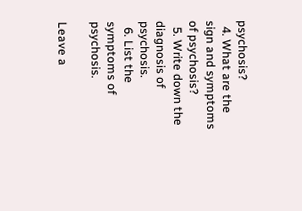psychosis?
  4. What are the sign and symptoms of psychosis?
  5. Write down the diagnosis of psychosis.
  6. List the symptoms of psychosis.

Leave a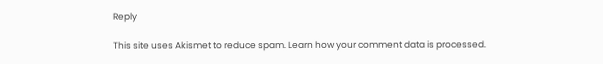Reply

This site uses Akismet to reduce spam. Learn how your comment data is processed.